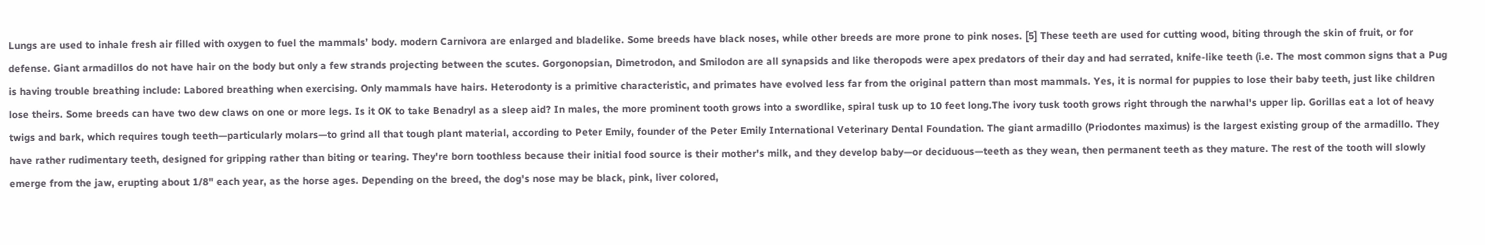Lungs are used to inhale fresh air filled with oxygen to fuel the mammals’ body. modern Carnivora are enlarged and bladelike. Some breeds have black noses, while other breeds are more prone to pink noses. [5] These teeth are used for cutting wood, biting through the skin of fruit, or for defense. Giant armadillos do not have hair on the body but only a few strands projecting between the scutes. Gorgonopsian, Dimetrodon, and Smilodon are all synapsids and like theropods were apex predators of their day and had serrated, knife-like teeth (i.e. The most common signs that a Pug is having trouble breathing include: Labored breathing when exercising. Only mammals have hairs. Heterodonty is a primitive characteristic, and primates have evolved less far from the original pattern than most mammals. Yes, it is normal for puppies to lose their baby teeth, just like children lose theirs. Some breeds can have two dew claws on one or more legs. Is it OK to take Benadryl as a sleep aid? In males, the more prominent tooth grows into a swordlike, spiral tusk up to 10 feet long.The ivory tusk tooth grows right through the narwhal's upper lip. Gorillas eat a lot of heavy twigs and bark, which requires tough teeth—particularly molars—to grind all that tough plant material, according to Peter Emily, founder of the Peter Emily International Veterinary Dental Foundation. The giant armadillo (Priodontes maximus) is the largest existing group of the armadillo. They have rather rudimentary teeth, designed for gripping rather than biting or tearing. They're born toothless because their initial food source is their mother's milk, and they develop baby—or deciduous—teeth as they wean, then permanent teeth as they mature. The rest of the tooth will slowly emerge from the jaw, erupting about 1/8" each year, as the horse ages. Depending on the breed, the dog's nose may be black, pink, liver colored,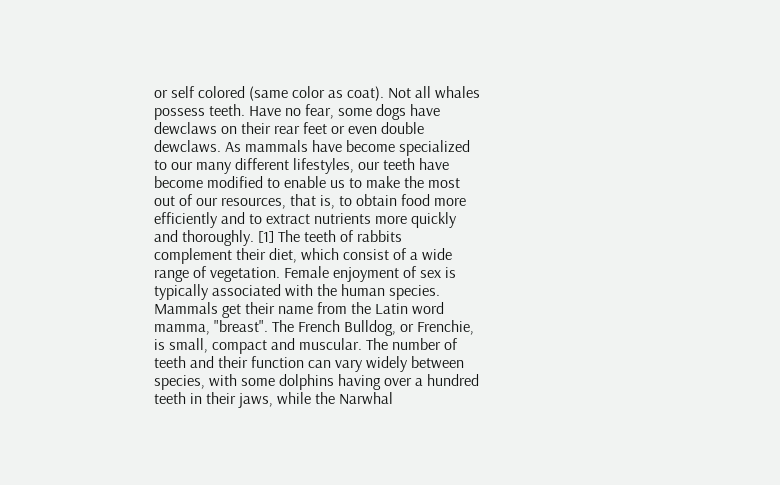or self colored (same color as coat). Not all whales possess teeth. Have no fear, some dogs have dewclaws on their rear feet or even double dewclaws. As mammals have become specialized to our many different lifestyles, our teeth have become modified to enable us to make the most out of our resources, that is, to obtain food more efficiently and to extract nutrients more quickly and thoroughly. [1] The teeth of rabbits complement their diet, which consist of a wide range of vegetation. Female enjoyment of sex is typically associated with the human species. Mammals get their name from the Latin word mamma, "breast". The French Bulldog, or Frenchie, is small, compact and muscular. The number of teeth and their function can vary widely between species, with some dolphins having over a hundred teeth in their jaws, while the Narwhal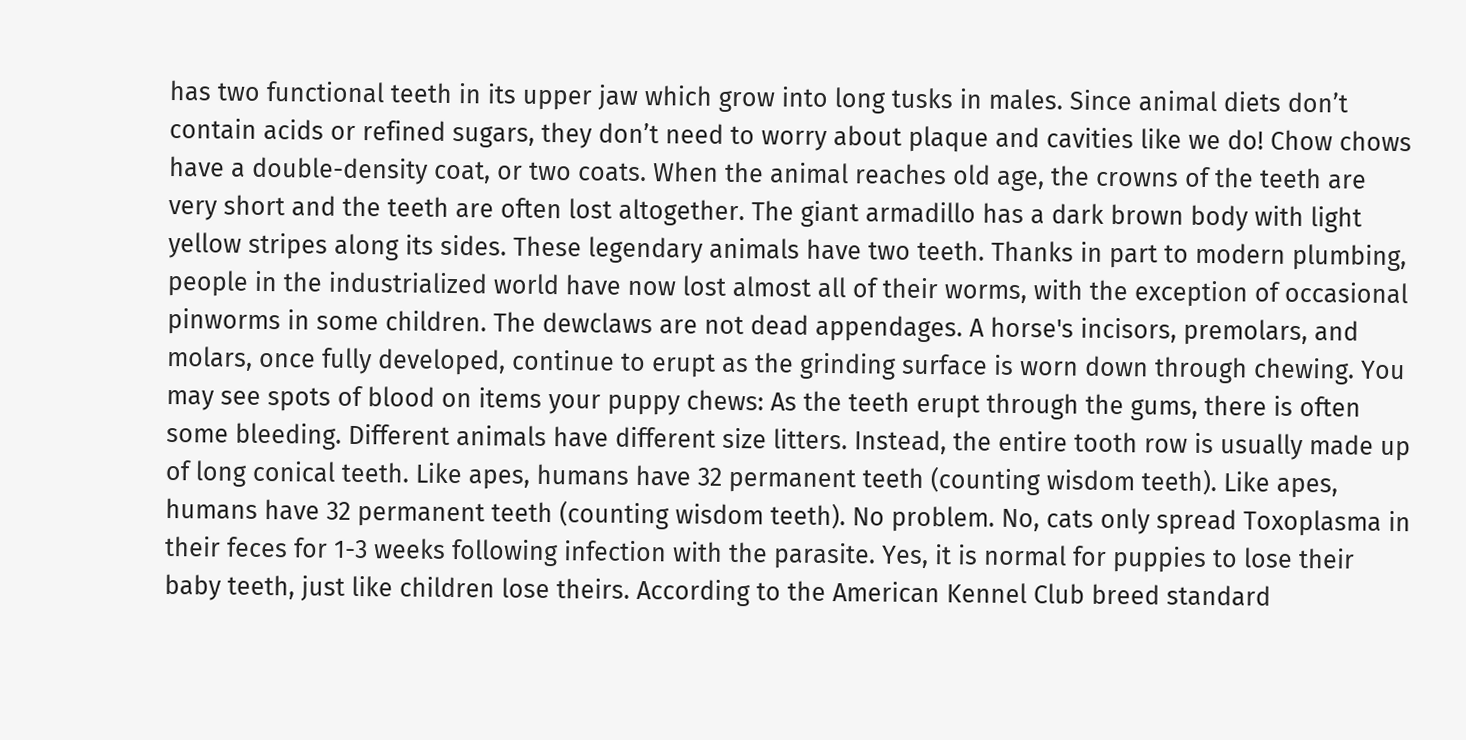has two functional teeth in its upper jaw which grow into long tusks in males. Since animal diets don’t contain acids or refined sugars, they don’t need to worry about plaque and cavities like we do! Chow chows have a double-density coat, or two coats. When the animal reaches old age, the crowns of the teeth are very short and the teeth are often lost altogether. The giant armadillo has a dark brown body with light yellow stripes along its sides. These legendary animals have two teeth. Thanks in part to modern plumbing, people in the industrialized world have now lost almost all of their worms, with the exception of occasional pinworms in some children. The dewclaws are not dead appendages. A horse's incisors, premolars, and molars, once fully developed, continue to erupt as the grinding surface is worn down through chewing. You may see spots of blood on items your puppy chews: As the teeth erupt through the gums, there is often some bleeding. Different animals have different size litters. Instead, the entire tooth row is usually made up of long conical teeth. Like apes, humans have 32 permanent teeth (counting wisdom teeth). Like apes, humans have 32 permanent teeth (counting wisdom teeth). No problem. No, cats only spread Toxoplasma in their feces for 1-3 weeks following infection with the parasite. Yes, it is normal for puppies to lose their baby teeth, just like children lose theirs. According to the American Kennel Club breed standard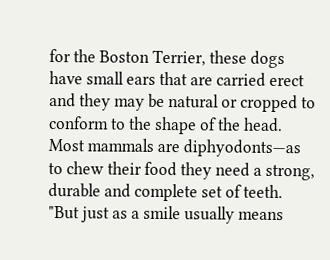for the Boston Terrier, these dogs have small ears that are carried erect and they may be natural or cropped to conform to the shape of the head. Most mammals are diphyodonts—as to chew their food they need a strong, durable and complete set of teeth. "But just as a smile usually means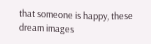that someone is happy, these dream images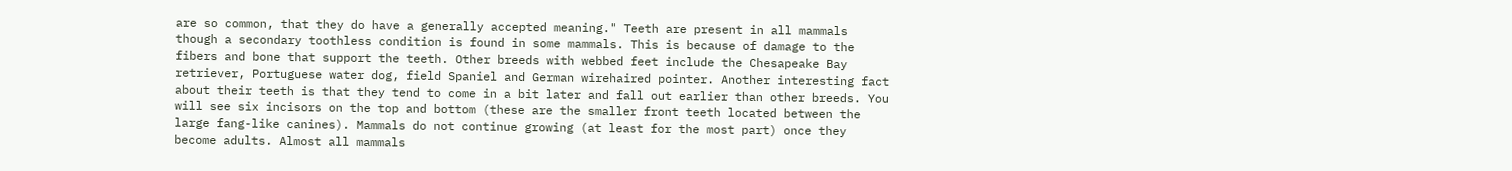are so common, that they do have a generally accepted meaning." Teeth are present in all mammals though a secondary toothless condition is found in some mammals. This is because of damage to the fibers and bone that support the teeth. Other breeds with webbed feet include the Chesapeake Bay retriever, Portuguese water dog, field Spaniel and German wirehaired pointer. Another interesting fact about their teeth is that they tend to come in a bit later and fall out earlier than other breeds. You will see six incisors on the top and bottom (these are the smaller front teeth located between the large fang-like canines). Mammals do not continue growing (at least for the most part) once they become adults. Almost all mammals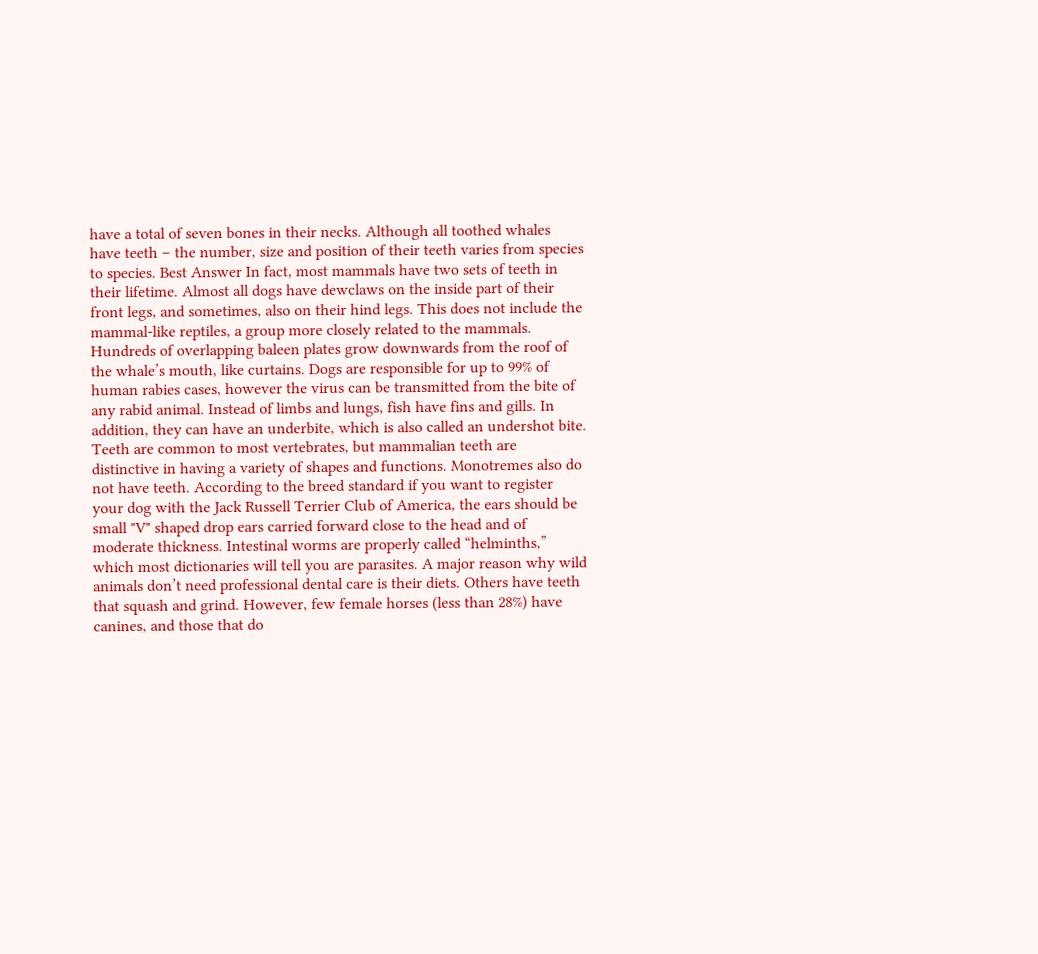have a total of seven bones in their necks. Although all toothed whales have teeth – the number, size and position of their teeth varies from species to species. Best Answer In fact, most mammals have two sets of teeth in their lifetime. Almost all dogs have dewclaws on the inside part of their front legs, and sometimes, also on their hind legs. This does not include the mammal-like reptiles, a group more closely related to the mammals. Hundreds of overlapping baleen plates grow downwards from the roof of the whale’s mouth, like curtains. Dogs are responsible for up to 99% of human rabies cases, however the virus can be transmitted from the bite of any rabid animal. Instead of limbs and lungs, fish have fins and gills. In addition, they can have an underbite, which is also called an undershot bite. Teeth are common to most vertebrates, but mammalian teeth are distinctive in having a variety of shapes and functions. Monotremes also do not have teeth. According to the breed standard if you want to register your dog with the Jack Russell Terrier Club of America, the ears should be small "V" shaped drop ears carried forward close to the head and of moderate thickness. Intestinal worms are properly called “helminths,” which most dictionaries will tell you are parasites. A major reason why wild animals don’t need professional dental care is their diets. Others have teeth that squash and grind. However, few female horses (less than 28%) have canines, and those that do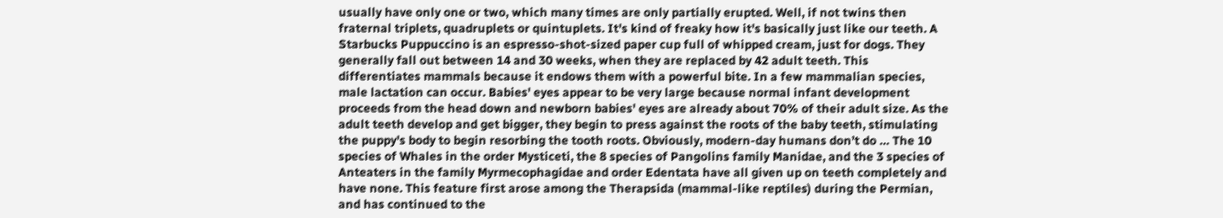usually have only one or two, which many times are only partially erupted. Well, if not twins then fraternal triplets, quadruplets or quintuplets. It's kind of freaky how it's basically just like our teeth. A Starbucks Puppuccino is an espresso-shot-sized paper cup full of whipped cream, just for dogs. They generally fall out between 14 and 30 weeks, when they are replaced by 42 adult teeth. This differentiates mammals because it endows them with a powerful bite. In a few mammalian species, male lactation can occur. Babies' eyes appear to be very large because normal infant development proceeds from the head down and newborn babies' eyes are already about 70% of their adult size. As the adult teeth develop and get bigger, they begin to press against the roots of the baby teeth, stimulating the puppy's body to begin resorbing the tooth roots. Obviously, modern-day humans don’t do … The 10 species of Whales in the order Mysticeti, the 8 species of Pangolins family Manidae, and the 3 species of Anteaters in the family Myrmecophagidae and order Edentata have all given up on teeth completely and have none. This feature first arose among the Therapsida (mammal-like reptiles) during the Permian, and has continued to the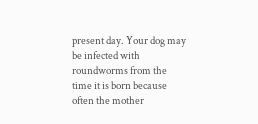present day. Your dog may be infected with roundworms from the time it is born because often the mother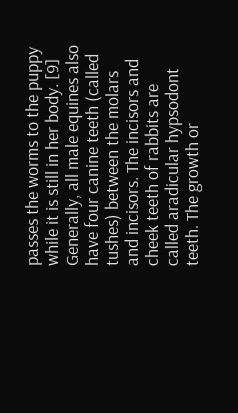passes the worms to the puppy while it is still in her body. [9] Generally, all male equines also have four canine teeth (called tushes) between the molars and incisors. The incisors and cheek teeth of rabbits are called aradicular hypsodont teeth. The growth or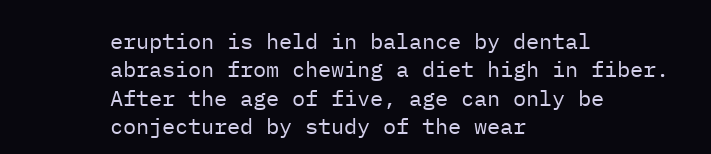eruption is held in balance by dental abrasion from chewing a diet high in fiber. After the age of five, age can only be conjectured by study of the wear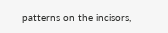patterns on the incisors,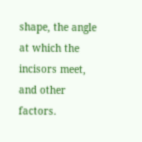shape, the angle at which the incisors meet, and other factors.